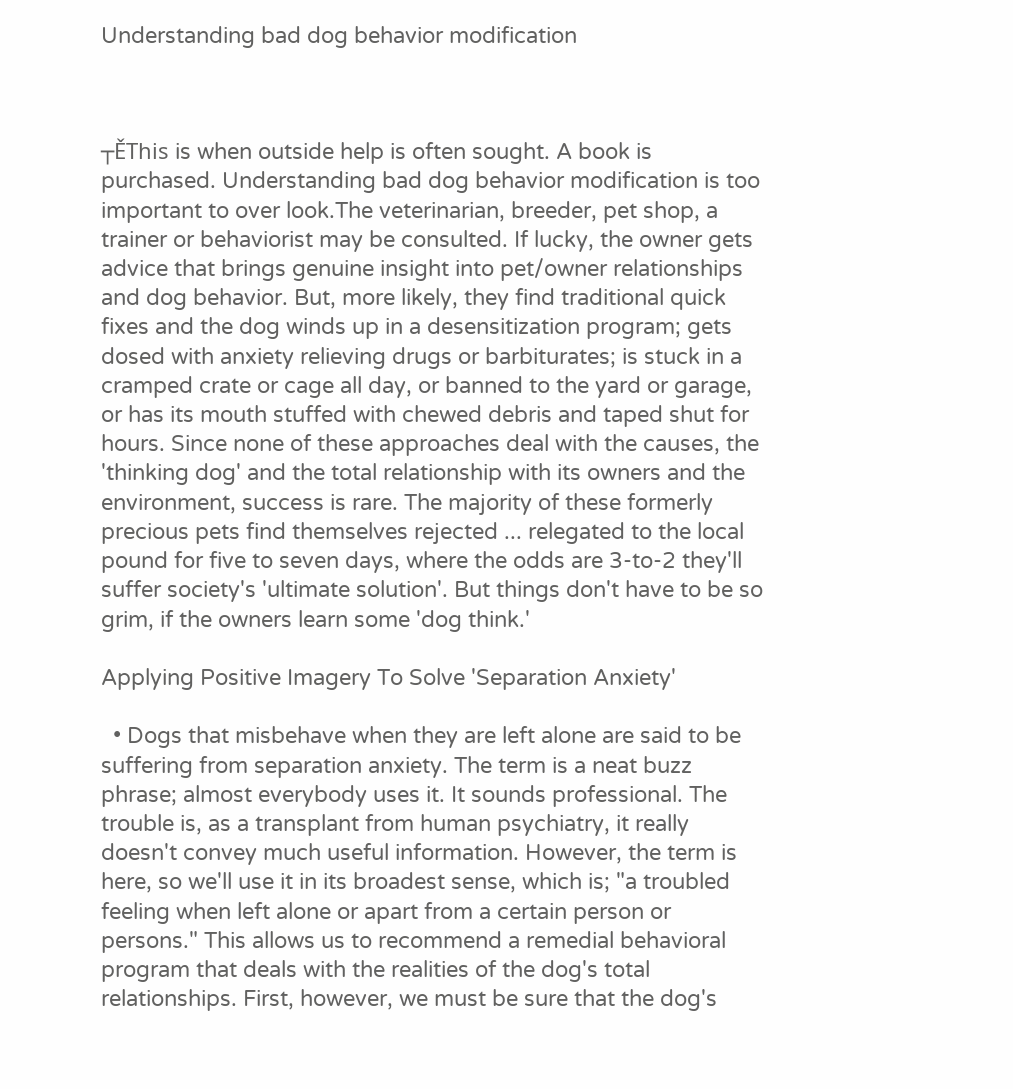Understanding bad dog behavior modification



┬ĚThis is when outside help is often sought. A book is purchased. Understanding bad dog behavior modification is too important to over look.The veterinarian, breeder, pet shop, a trainer or behaviorist may be consulted. If lucky, the owner gets advice that brings genuine insight into pet/owner relationships and dog behavior. But, more likely, they find traditional quick fixes and the dog winds up in a desensitization program; gets dosed with anxiety relieving drugs or barbiturates; is stuck in a cramped crate or cage all day, or banned to the yard or garage, or has its mouth stuffed with chewed debris and taped shut for hours. Since none of these approaches deal with the causes, the 'thinking dog' and the total relationship with its owners and the environment, success is rare. The majority of these formerly precious pets find themselves rejected ... relegated to the local pound for five to seven days, where the odds are 3-to-2 they'll suffer society's 'ultimate solution'. But things don't have to be so grim, if the owners learn some 'dog think.'

Applying Positive Imagery To Solve 'Separation Anxiety'

  • Dogs that misbehave when they are left alone are said to be suffering from separation anxiety. The term is a neat buzz phrase; almost everybody uses it. It sounds professional. The trouble is, as a transplant from human psychiatry, it really doesn't convey much useful information. However, the term is here, so we'll use it in its broadest sense, which is; "a troubled feeling when left alone or apart from a certain person or persons." This allows us to recommend a remedial behavioral program that deals with the realities of the dog's total relationships. First, however, we must be sure that the dog's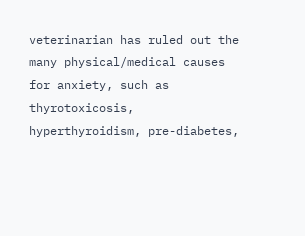veterinarian has ruled out the many physical/medical causes for anxiety, such as thyrotoxicosis, hyperthyroidism, pre-diabetes,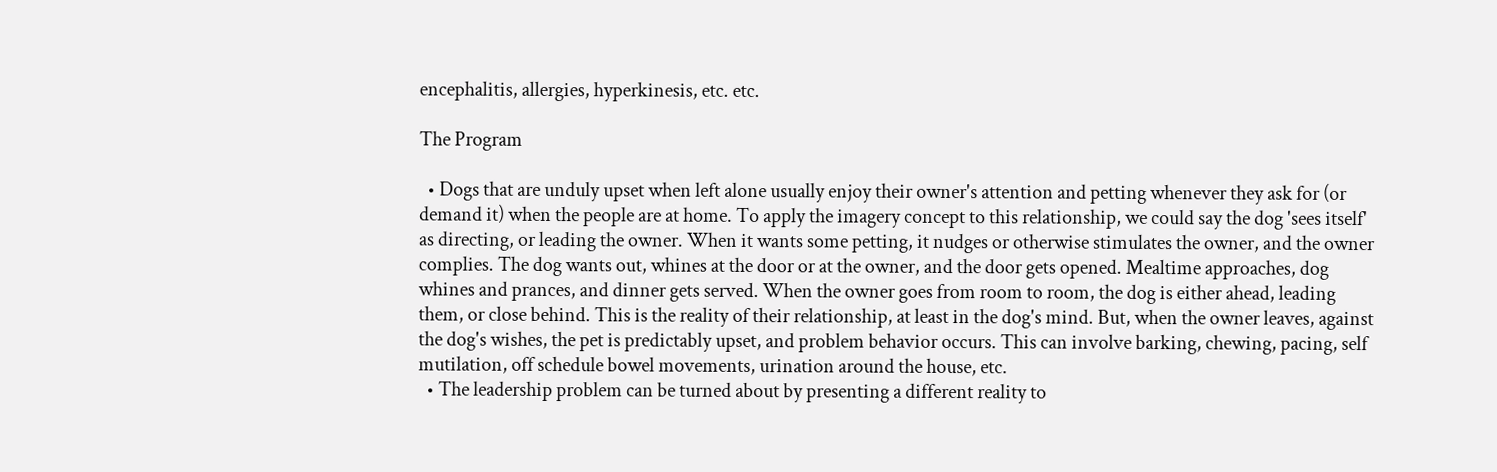encephalitis, allergies, hyperkinesis, etc. etc.

The Program

  • Dogs that are unduly upset when left alone usually enjoy their owner's attention and petting whenever they ask for (or demand it) when the people are at home. To apply the imagery concept to this relationship, we could say the dog 'sees itself' as directing, or leading the owner. When it wants some petting, it nudges or otherwise stimulates the owner, and the owner complies. The dog wants out, whines at the door or at the owner, and the door gets opened. Mealtime approaches, dog whines and prances, and dinner gets served. When the owner goes from room to room, the dog is either ahead, leading them, or close behind. This is the reality of their relationship, at least in the dog's mind. But, when the owner leaves, against the dog's wishes, the pet is predictably upset, and problem behavior occurs. This can involve barking, chewing, pacing, self mutilation, off schedule bowel movements, urination around the house, etc.
  • The leadership problem can be turned about by presenting a different reality to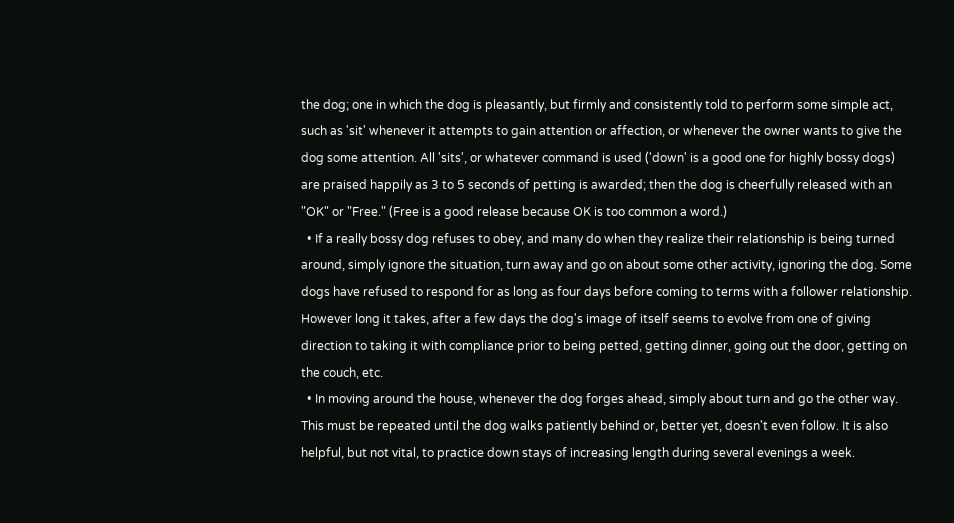the dog; one in which the dog is pleasantly, but firmly and consistently told to perform some simple act, such as 'sit' whenever it attempts to gain attention or affection, or whenever the owner wants to give the dog some attention. All 'sits', or whatever command is used ('down' is a good one for highly bossy dogs) are praised happily as 3 to 5 seconds of petting is awarded; then the dog is cheerfully released with an "OK" or "Free." (Free is a good release because OK is too common a word.)
  • If a really bossy dog refuses to obey, and many do when they realize their relationship is being turned around, simply ignore the situation, turn away and go on about some other activity, ignoring the dog. Some dogs have refused to respond for as long as four days before coming to terms with a follower relationship. However long it takes, after a few days the dog's image of itself seems to evolve from one of giving direction to taking it with compliance prior to being petted, getting dinner, going out the door, getting on the couch, etc.
  • In moving around the house, whenever the dog forges ahead, simply about turn and go the other way. This must be repeated until the dog walks patiently behind or, better yet, doesn't even follow. It is also helpful, but not vital, to practice down stays of increasing length during several evenings a week.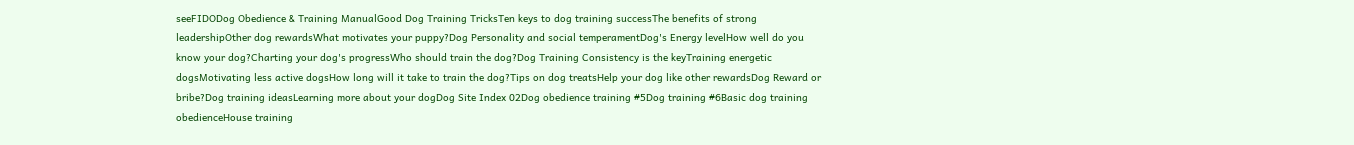seeFIDODog Obedience & Training ManualGood Dog Training TricksTen keys to dog training successThe benefits of strong leadershipOther dog rewardsWhat motivates your puppy?Dog Personality and social temperamentDog's Energy levelHow well do you know your dog?Charting your dog's progressWho should train the dog?Dog Training Consistency is the keyTraining energetic dogsMotivating less active dogsHow long will it take to train the dog?Tips on dog treatsHelp your dog like other rewardsDog Reward or bribe?Dog training ideasLearning more about your dogDog Site Index 02Dog obedience training #5Dog training #6Basic dog training obedienceHouse training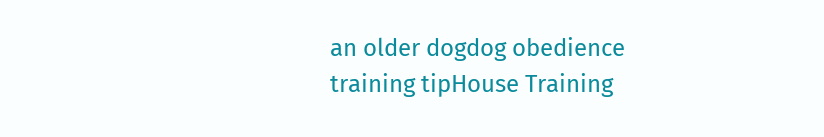an older dogdog obedience training tipHouse Training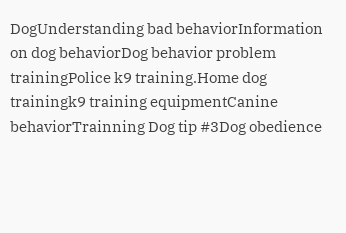DogUnderstanding bad behaviorInformation on dog behaviorDog behavior problem trainingPolice k9 training.Home dog trainingk9 training equipmentCanine behaviorTrainning Dog tip #3Dog obedience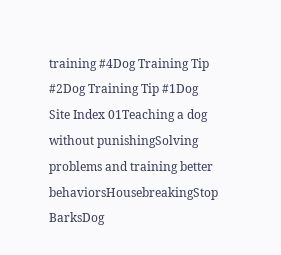training #4Dog Training Tip #2Dog Training Tip #1Dog Site Index 01Teaching a dog without punishingSolving problems and training better behaviorsHousebreakingStop BarksDog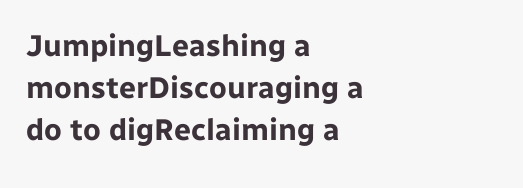JumpingLeashing a monsterDiscouraging a do to digReclaiming a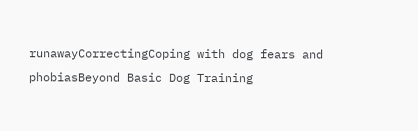runawayCorrectingCoping with dog fears and phobiasBeyond Basic Dog Training